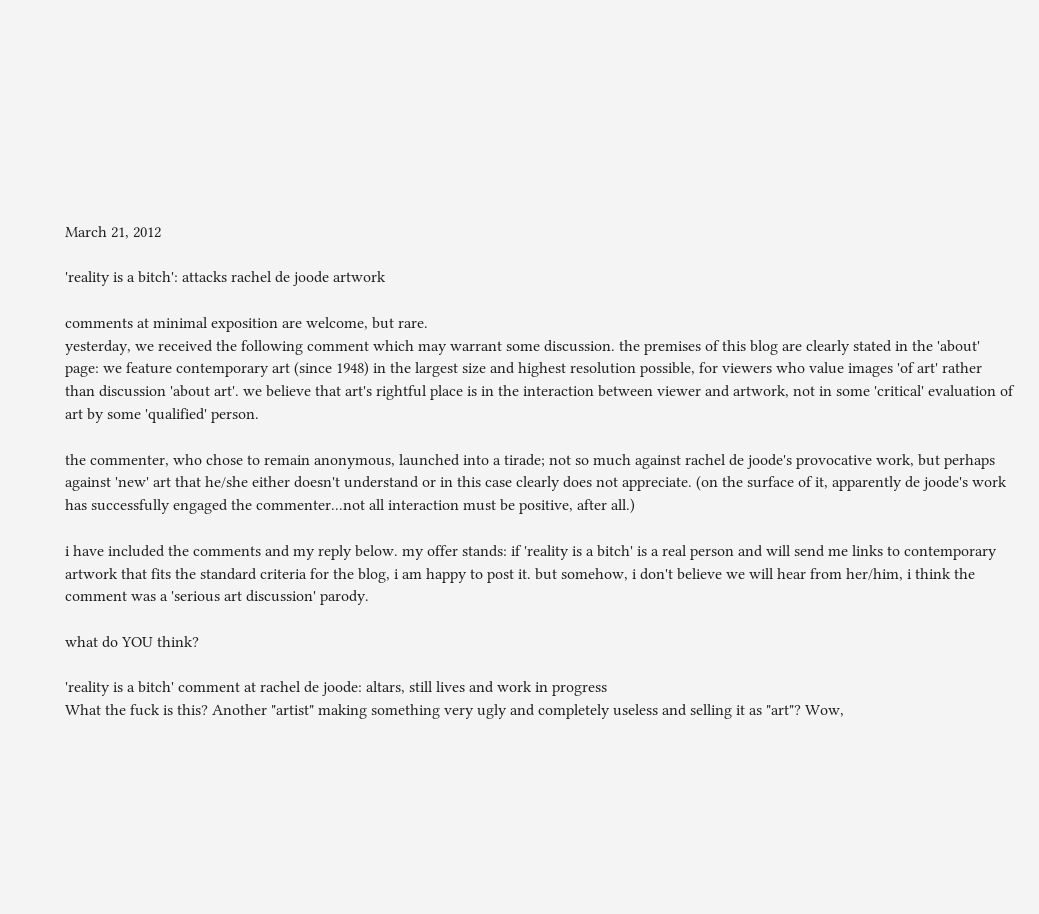March 21, 2012

'reality is a bitch': attacks rachel de joode artwork

comments at minimal exposition are welcome, but rare.
yesterday, we received the following comment which may warrant some discussion. the premises of this blog are clearly stated in the 'about' page: we feature contemporary art (since 1948) in the largest size and highest resolution possible, for viewers who value images 'of art' rather than discussion 'about art'. we believe that art's rightful place is in the interaction between viewer and artwork, not in some 'critical' evaluation of art by some 'qualified' person.

the commenter, who chose to remain anonymous, launched into a tirade; not so much against rachel de joode's provocative work, but perhaps against 'new' art that he/she either doesn't understand or in this case clearly does not appreciate. (on the surface of it, apparently de joode's work has successfully engaged the commenter...not all interaction must be positive, after all.)

i have included the comments and my reply below. my offer stands: if 'reality is a bitch' is a real person and will send me links to contemporary artwork that fits the standard criteria for the blog, i am happy to post it. but somehow, i don't believe we will hear from her/him, i think the comment was a 'serious art discussion' parody.

what do YOU think?

'reality is a bitch' comment at rachel de joode: altars, still lives and work in progress
What the fuck is this? Another "artist" making something very ugly and completely useless and selling it as "art"? Wow,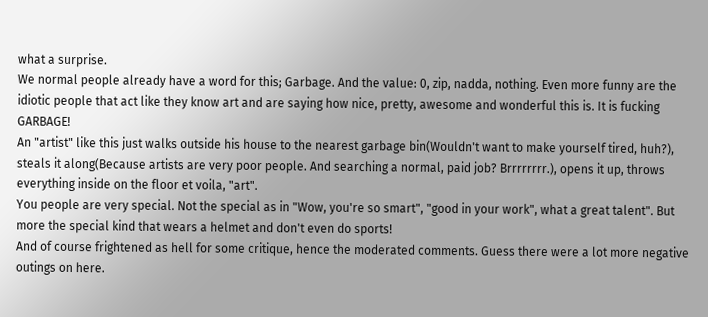what a surprise.
We normal people already have a word for this; Garbage. And the value: 0, zip, nadda, nothing. Even more funny are the idiotic people that act like they know art and are saying how nice, pretty, awesome and wonderful this is. It is fucking GARBAGE!
An "artist" like this just walks outside his house to the nearest garbage bin(Wouldn't want to make yourself tired, huh?), steals it along(Because artists are very poor people. And searching a normal, paid job? Brrrrrrrr.), opens it up, throws everything inside on the floor et voila, "art".
You people are very special. Not the special as in "Wow, you're so smart", "good in your work", what a great talent". But more the special kind that wears a helmet and don't even do sports!
And of course frightened as hell for some critique, hence the moderated comments. Guess there were a lot more negative outings on here.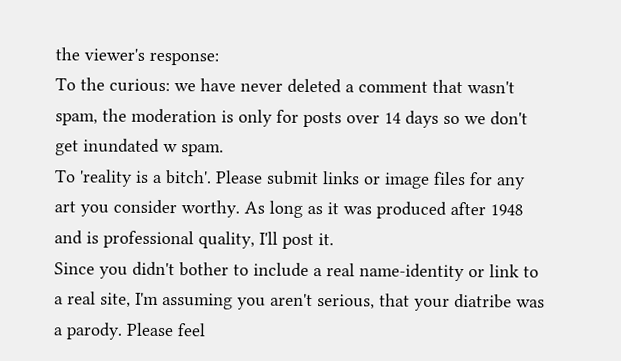the viewer's response:
To the curious: we have never deleted a comment that wasn't spam, the moderation is only for posts over 14 days so we don't get inundated w spam.
To 'reality is a bitch'. Please submit links or image files for any art you consider worthy. As long as it was produced after 1948 and is professional quality, I'll post it.
Since you didn't bother to include a real name-identity or link to a real site, I'm assuming you aren't serious, that your diatribe was a parody. Please feel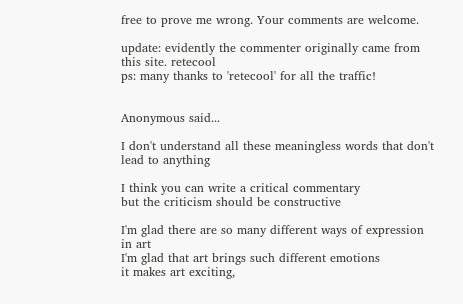free to prove me wrong. Your comments are welcome.

update: evidently the commenter originally came from this site. retecool
ps: many thanks to 'retecool' for all the traffic!


Anonymous said...

I don't understand all these meaningless words that don't lead to anything

I think you can write a critical commentary
but the criticism should be constructive

I'm glad there are so many different ways of expression in art
I'm glad that art brings such different emotions
it makes art exciting,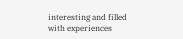interesting and filled with experiences